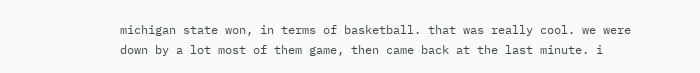michigan state won, in terms of basketball. that was really cool. we were down by a lot most of them game, then came back at the last minute. i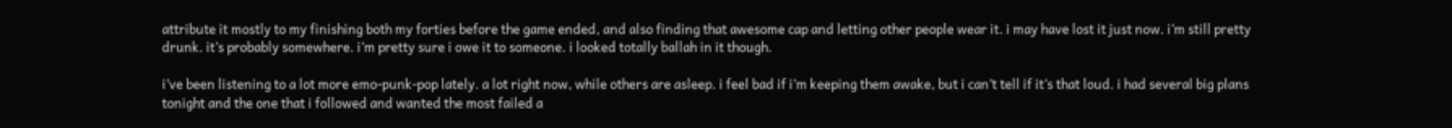attribute it mostly to my finishing both my forties before the game ended, and also finding that awesome cap and letting other people wear it. i may have lost it just now. i’m still pretty drunk. it’s probably somewhere. i’m pretty sure i owe it to someone. i looked totally ballah in it though.

i’ve been listening to a lot more emo-punk-pop lately. a lot right now, while others are asleep. i feel bad if i’m keeping them awake, but i can’t tell if it’s that loud. i had several big plans tonight and the one that i followed and wanted the most failed a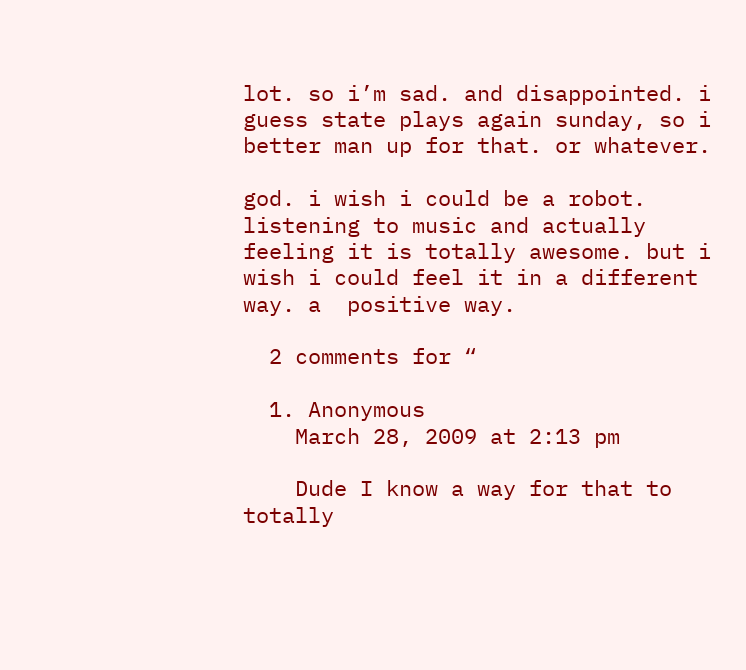lot. so i’m sad. and disappointed. i guess state plays again sunday, so i better man up for that. or whatever.

god. i wish i could be a robot. listening to music and actually feeling it is totally awesome. but i wish i could feel it in a different way. a  positive way.

  2 comments for “

  1. Anonymous
    March 28, 2009 at 2:13 pm

    Dude I know a way for that to totally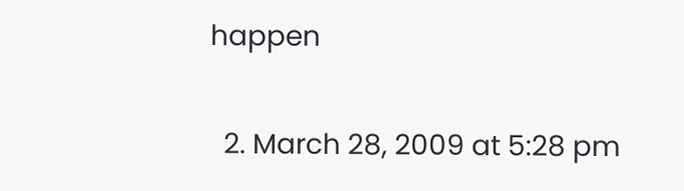happen

  2. March 28, 2009 at 5:28 pm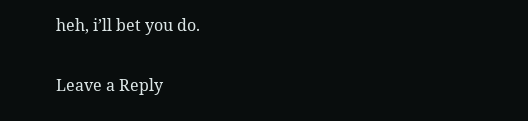heh, i’ll bet you do.

Leave a Reply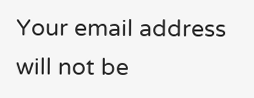Your email address will not be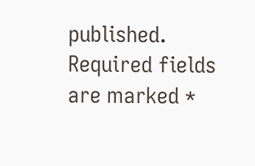published. Required fields are marked *